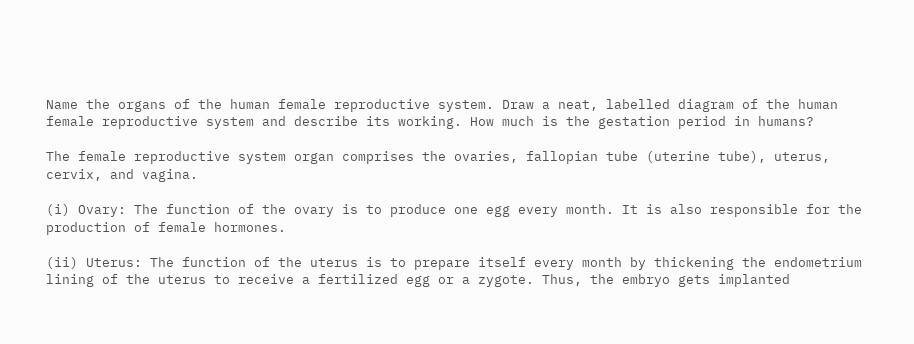Name the organs of the human female reproductive system. Draw a neat, labelled diagram of the human female reproductive system and describe its working. How much is the gestation period in humans?

The female reproductive system organ comprises the ovaries, fallopian tube (uterine tube), uterus, cervix, and vagina.

(i) Ovary: The function of the ovary is to produce one egg every month. It is also responsible for the production of female hormones.

(ii) Uterus: The function of the uterus is to prepare itself every month by thickening the endometrium lining of the uterus to receive a fertilized egg or a zygote. Thus, the embryo gets implanted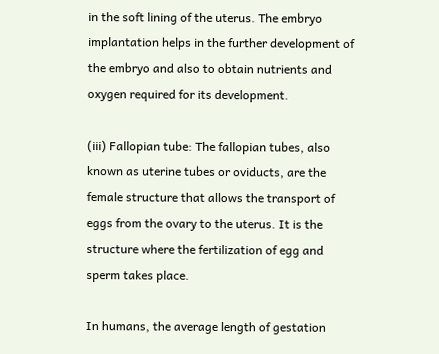in the soft lining of the uterus. The embryo implantation helps in the further development of the embryo and also to obtain nutrients and oxygen required for its development.

(iii) Fallopian tube: The fallopian tubes, also known as uterine tubes or oviducts, are the female structure that allows the transport of eggs from the ovary to the uterus. It is the structure where the fertilization of egg and sperm takes place.

In humans, the average length of gestation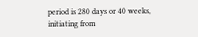period is 280 days or 40 weeks, initiating from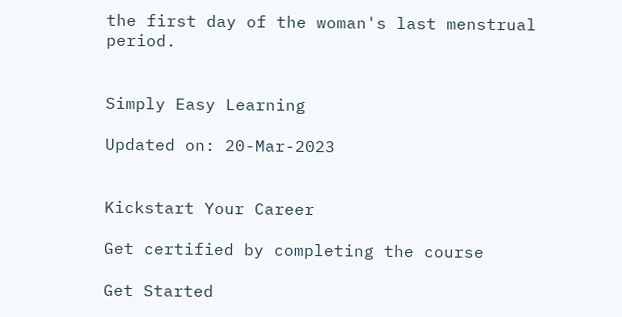the first day of the woman's last menstrual period.


Simply Easy Learning

Updated on: 20-Mar-2023


Kickstart Your Career

Get certified by completing the course

Get Started